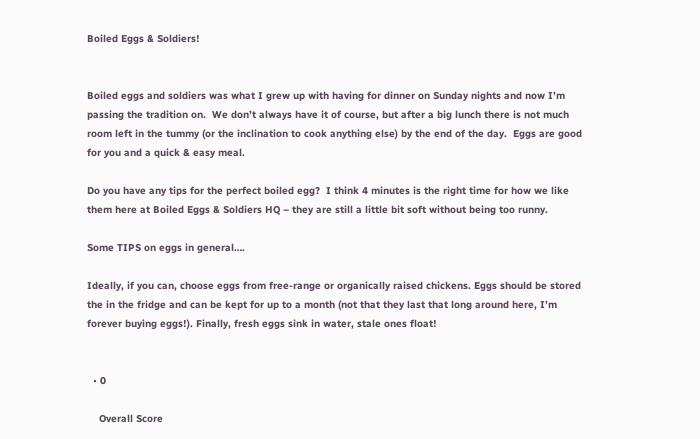Boiled Eggs & Soldiers!


Boiled eggs and soldiers was what I grew up with having for dinner on Sunday nights and now I’m passing the tradition on.  We don’t always have it of course, but after a big lunch there is not much room left in the tummy (or the inclination to cook anything else) by the end of the day.  Eggs are good for you and a quick & easy meal.

Do you have any tips for the perfect boiled egg?  I think 4 minutes is the right time for how we like them here at Boiled Eggs & Soldiers HQ – they are still a little bit soft without being too runny.

Some TIPS on eggs in general….

Ideally, if you can, choose eggs from free-range or organically raised chickens. Eggs should be stored the in the fridge and can be kept for up to a month (not that they last that long around here, I’m forever buying eggs!). Finally, fresh eggs sink in water, stale ones float!


  • 0

    Overall Score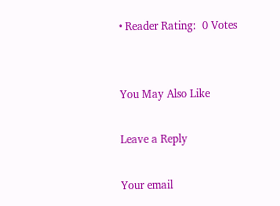• Reader Rating:  0 Votes


You May Also Like

Leave a Reply

Your email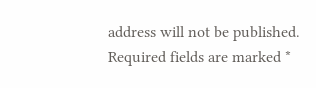address will not be published. Required fields are marked *